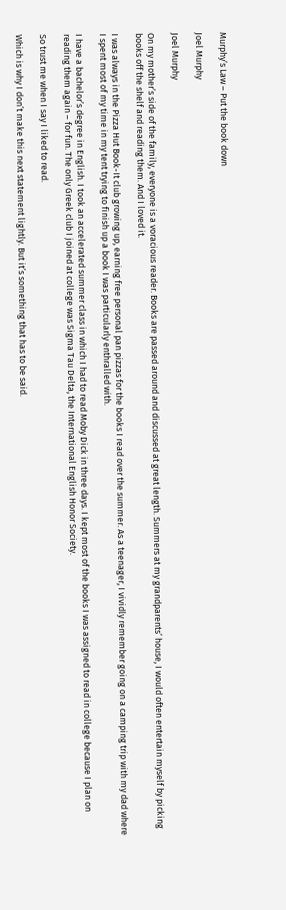Murphy’s Law – Put the book down

Joel Murphy

Joel Murphy

On my mother’s side of the family, everyone is a voracious reader. Books are passed around and discussed at great length. Summers at my grandparents’ house, I would often entertain myself by picking books off the shelf and reading them. And I loved it.

I was always in the Pizza Hut Book-It club growing up, earning free personal pan pizzas for the books I read over the summer. As a teenager, I vividly remember going on a camping trip with my dad where I spent most of my time in my tent trying to finish up a book I was particularly enthralled with.

I have a bachelor’s degree in English. I took an accelerated summer class in which I had to read Moby Dick in three days. I kept most of the books I was assigned to read in college because I plan on reading them again – for fun. The only Greek club I joined at college was Sigma Tau Delta, the International English Honor Society.

So trust me when I say I liked to read.

Which is why I don’t make this next statement lightly. But it’s something that has to be said.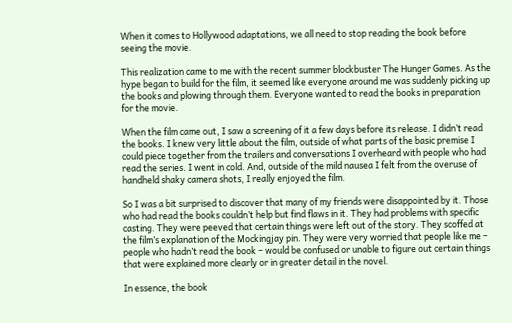When it comes to Hollywood adaptations, we all need to stop reading the book before seeing the movie.

This realization came to me with the recent summer blockbuster The Hunger Games. As the hype began to build for the film, it seemed like everyone around me was suddenly picking up the books and plowing through them. Everyone wanted to read the books in preparation for the movie.

When the film came out, I saw a screening of it a few days before its release. I didn’t read the books. I knew very little about the film, outside of what parts of the basic premise I could piece together from the trailers and conversations I overheard with people who had read the series. I went in cold. And, outside of the mild nausea I felt from the overuse of handheld shaky camera shots, I really enjoyed the film.

So I was a bit surprised to discover that many of my friends were disappointed by it. Those who had read the books couldn’t help but find flaws in it. They had problems with specific casting. They were peeved that certain things were left out of the story. They scoffed at the film’s explanation of the Mockingjay pin. They were very worried that people like me – people who hadn’t read the book – would be confused or unable to figure out certain things that were explained more clearly or in greater detail in the novel.

In essence, the book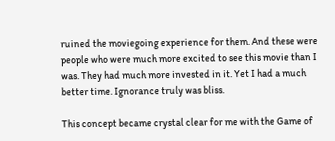ruined the moviegoing experience for them. And these were people who were much more excited to see this movie than I was. They had much more invested in it. Yet I had a much better time. Ignorance truly was bliss.

This concept became crystal clear for me with the Game of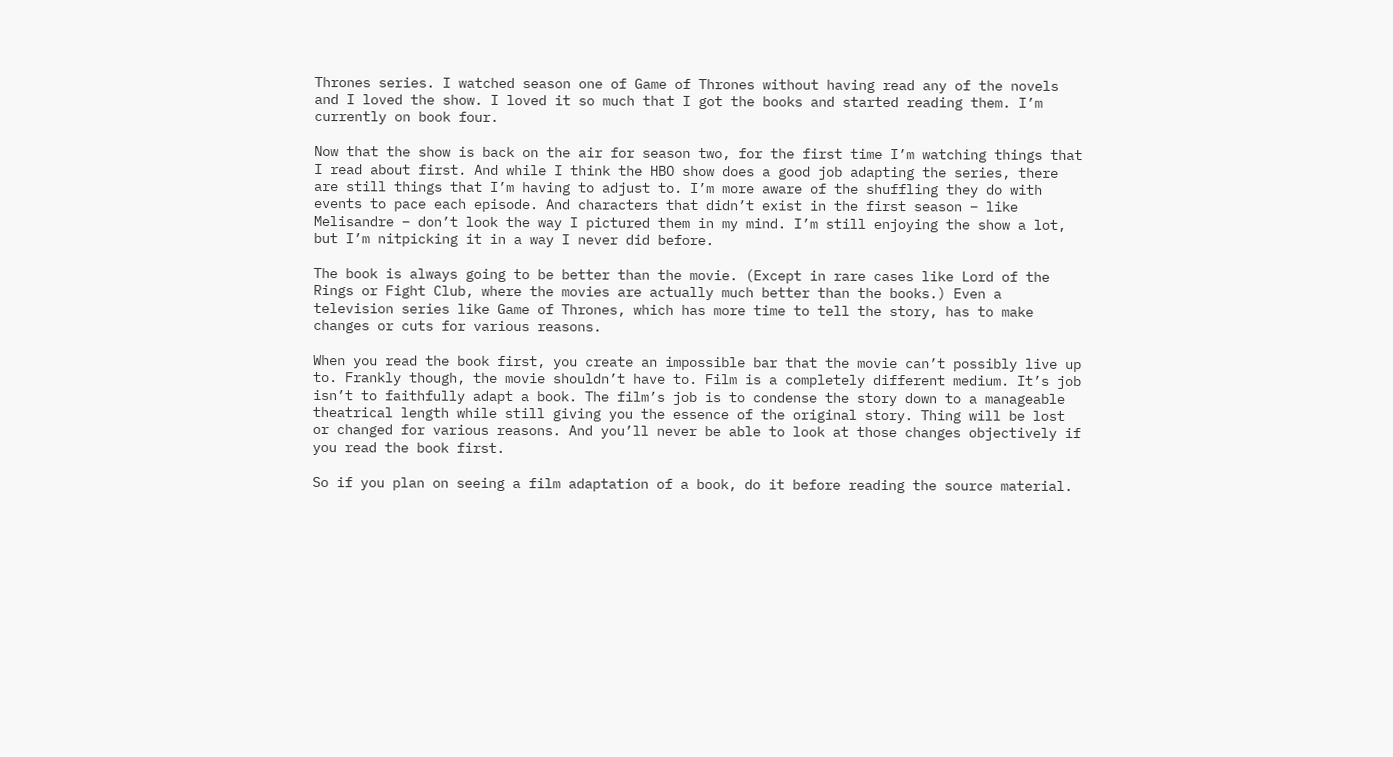Thrones series. I watched season one of Game of Thrones without having read any of the novels and I loved the show. I loved it so much that I got the books and started reading them. I’m currently on book four.

Now that the show is back on the air for season two, for the first time I’m watching things that I read about first. And while I think the HBO show does a good job adapting the series, there are still things that I’m having to adjust to. I’m more aware of the shuffling they do with events to pace each episode. And characters that didn’t exist in the first season – like Melisandre – don’t look the way I pictured them in my mind. I’m still enjoying the show a lot, but I’m nitpicking it in a way I never did before.

The book is always going to be better than the movie. (Except in rare cases like Lord of the Rings or Fight Club, where the movies are actually much better than the books.) Even a television series like Game of Thrones, which has more time to tell the story, has to make changes or cuts for various reasons.

When you read the book first, you create an impossible bar that the movie can’t possibly live up to. Frankly though, the movie shouldn’t have to. Film is a completely different medium. It’s job isn’t to faithfully adapt a book. The film’s job is to condense the story down to a manageable theatrical length while still giving you the essence of the original story. Thing will be lost or changed for various reasons. And you’ll never be able to look at those changes objectively if you read the book first.

So if you plan on seeing a film adaptation of a book, do it before reading the source material.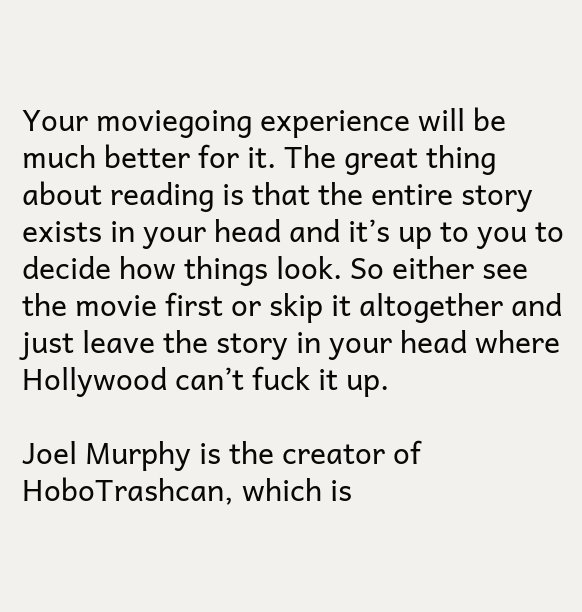Your moviegoing experience will be much better for it. The great thing about reading is that the entire story exists in your head and it’s up to you to decide how things look. So either see the movie first or skip it altogether and just leave the story in your head where Hollywood can’t fuck it up.

Joel Murphy is the creator of HoboTrashcan, which is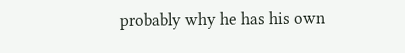probably why he has his own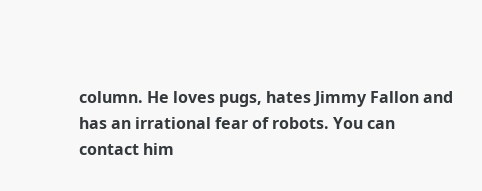column. He loves pugs, hates Jimmy Fallon and has an irrational fear of robots. You can contact him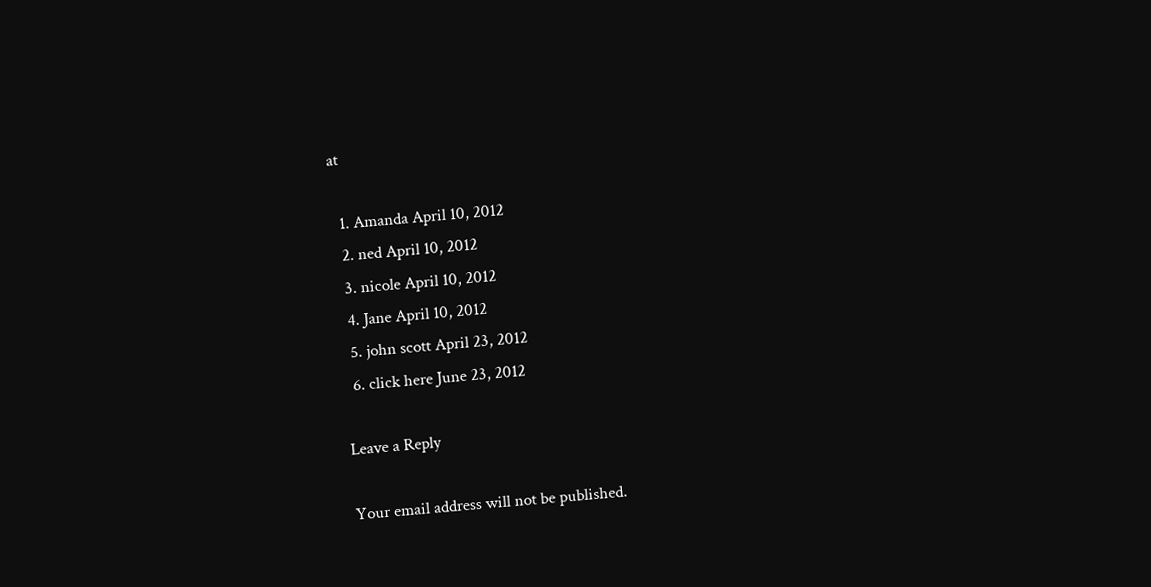at

  1. Amanda April 10, 2012
  2. ned April 10, 2012
  3. nicole April 10, 2012
  4. Jane April 10, 2012
  5. john scott April 23, 2012
  6. click here June 23, 2012

Leave a Reply

Your email address will not be published.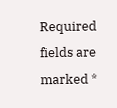Required fields are marked *